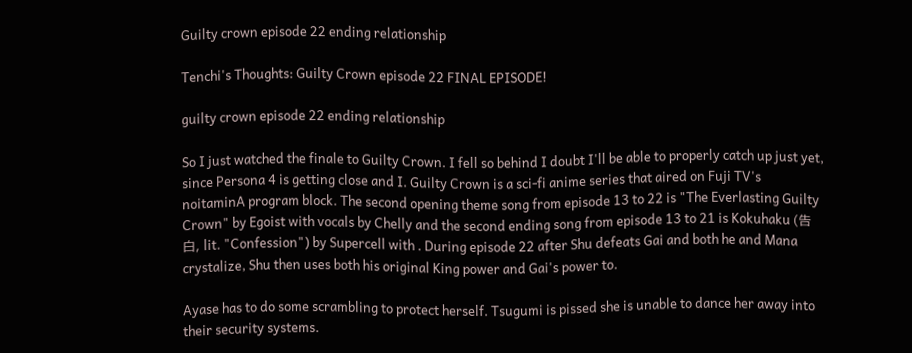Guilty crown episode 22 ending relationship

Tenchi's Thoughts: Guilty Crown episode 22 FINAL EPISODE!

guilty crown episode 22 ending relationship

So I just watched the finale to Guilty Crown. I fell so behind I doubt I'll be able to properly catch up just yet, since Persona 4 is getting close and I. Guilty Crown is a sci-fi anime series that aired on Fuji TV's noitaminA program block. The second opening theme song from episode 13 to 22 is "The Everlasting Guilty Crown" by Egoist with vocals by Chelly and the second ending song from episode 13 to 21 is Kokuhaku (告白, lit. "Confession") by Supercell with . During episode 22 after Shu defeats Gai and both he and Mana crystalize, Shu then uses both his original King power and Gai's power to.

Ayase has to do some scrambling to protect herself. Tsugumi is pissed she is unable to dance her away into their security systems.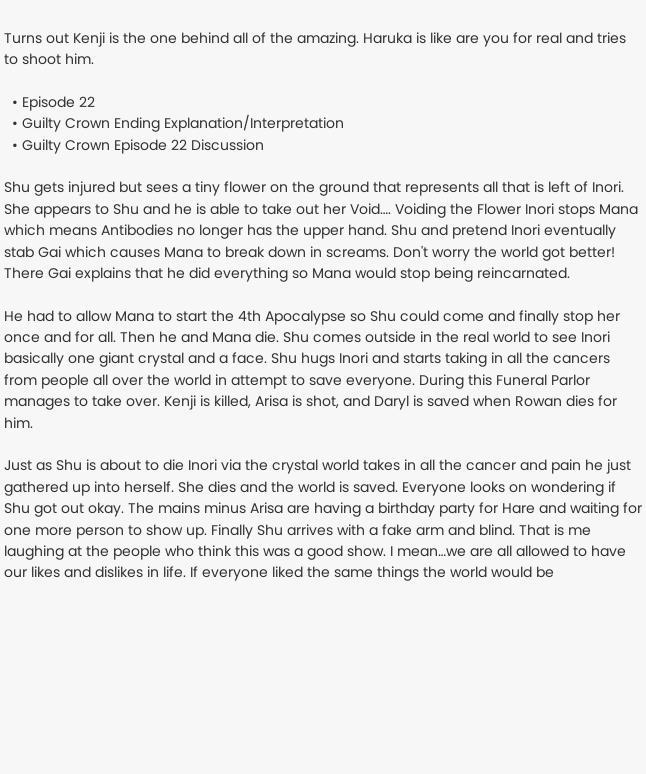Turns out Kenji is the one behind all of the amazing. Haruka is like are you for real and tries to shoot him.

  • Episode 22
  • Guilty Crown Ending Explanation/Interpretation
  • Guilty Crown Episode 22 Discussion

Shu gets injured but sees a tiny flower on the ground that represents all that is left of Inori. She appears to Shu and he is able to take out her Void…. Voiding the Flower Inori stops Mana which means Antibodies no longer has the upper hand. Shu and pretend Inori eventually stab Gai which causes Mana to break down in screams. Don't worry the world got better! There Gai explains that he did everything so Mana would stop being reincarnated.

He had to allow Mana to start the 4th Apocalypse so Shu could come and finally stop her once and for all. Then he and Mana die. Shu comes outside in the real world to see Inori basically one giant crystal and a face. Shu hugs Inori and starts taking in all the cancers from people all over the world in attempt to save everyone. During this Funeral Parlor manages to take over. Kenji is killed, Arisa is shot, and Daryl is saved when Rowan dies for him.

Just as Shu is about to die Inori via the crystal world takes in all the cancer and pain he just gathered up into herself. She dies and the world is saved. Everyone looks on wondering if Shu got out okay. The mains minus Arisa are having a birthday party for Hare and waiting for one more person to show up. Finally Shu arrives with a fake arm and blind. That is me laughing at the people who think this was a good show. I mean…we are all allowed to have our likes and dislikes in life. If everyone liked the same things the world would be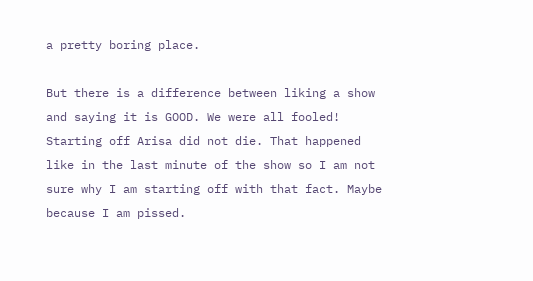a pretty boring place.

But there is a difference between liking a show and saying it is GOOD. We were all fooled! Starting off Arisa did not die. That happened like in the last minute of the show so I am not sure why I am starting off with that fact. Maybe because I am pissed.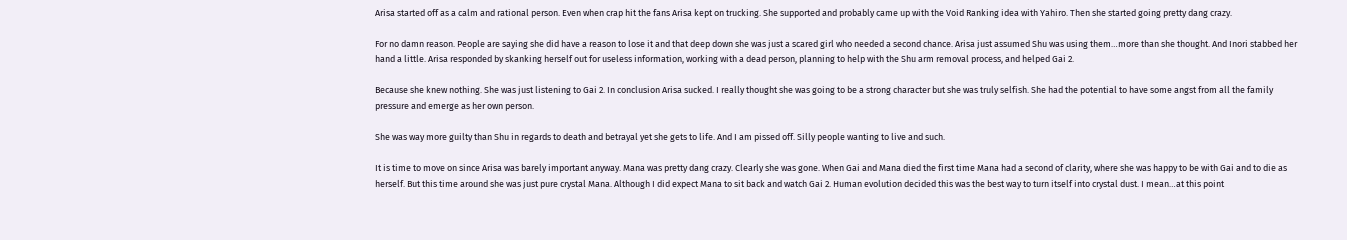Arisa started off as a calm and rational person. Even when crap hit the fans Arisa kept on trucking. She supported and probably came up with the Void Ranking idea with Yahiro. Then she started going pretty dang crazy.

For no damn reason. People are saying she did have a reason to lose it and that deep down she was just a scared girl who needed a second chance. Arisa just assumed Shu was using them…more than she thought. And Inori stabbed her hand a little. Arisa responded by skanking herself out for useless information, working with a dead person, planning to help with the Shu arm removal process, and helped Gai 2.

Because she knew nothing. She was just listening to Gai 2. In conclusion Arisa sucked. I really thought she was going to be a strong character but she was truly selfish. She had the potential to have some angst from all the family pressure and emerge as her own person.

She was way more guilty than Shu in regards to death and betrayal yet she gets to life. And I am pissed off. Silly people wanting to live and such.

It is time to move on since Arisa was barely important anyway. Mana was pretty dang crazy. Clearly she was gone. When Gai and Mana died the first time Mana had a second of clarity, where she was happy to be with Gai and to die as herself. But this time around she was just pure crystal Mana. Although I did expect Mana to sit back and watch Gai 2. Human evolution decided this was the best way to turn itself into crystal dust. I mean…at this point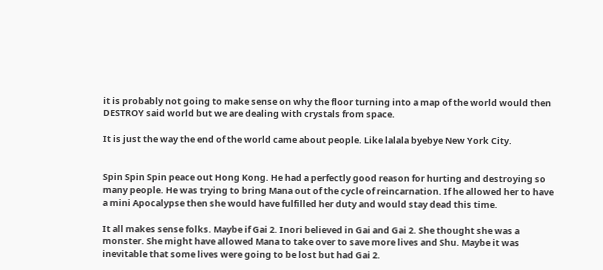it is probably not going to make sense on why the floor turning into a map of the world would then DESTROY said world but we are dealing with crystals from space.

It is just the way the end of the world came about people. Like lalala byebye New York City.


Spin Spin Spin peace out Hong Kong. He had a perfectly good reason for hurting and destroying so many people. He was trying to bring Mana out of the cycle of reincarnation. If he allowed her to have a mini Apocalypse then she would have fulfilled her duty and would stay dead this time.

It all makes sense folks. Maybe if Gai 2. Inori believed in Gai and Gai 2. She thought she was a monster. She might have allowed Mana to take over to save more lives and Shu. Maybe it was inevitable that some lives were going to be lost but had Gai 2.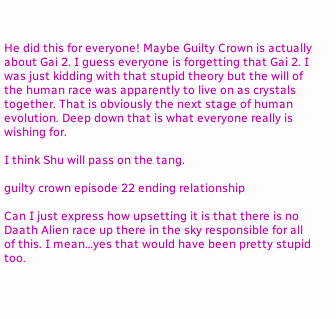He did this for everyone! Maybe Guilty Crown is actually about Gai 2. I guess everyone is forgetting that Gai 2. I was just kidding with that stupid theory but the will of the human race was apparently to live on as crystals together. That is obviously the next stage of human evolution. Deep down that is what everyone really is wishing for.

I think Shu will pass on the tang.

guilty crown episode 22 ending relationship

Can I just express how upsetting it is that there is no Daath Alien race up there in the sky responsible for all of this. I mean…yes that would have been pretty stupid too.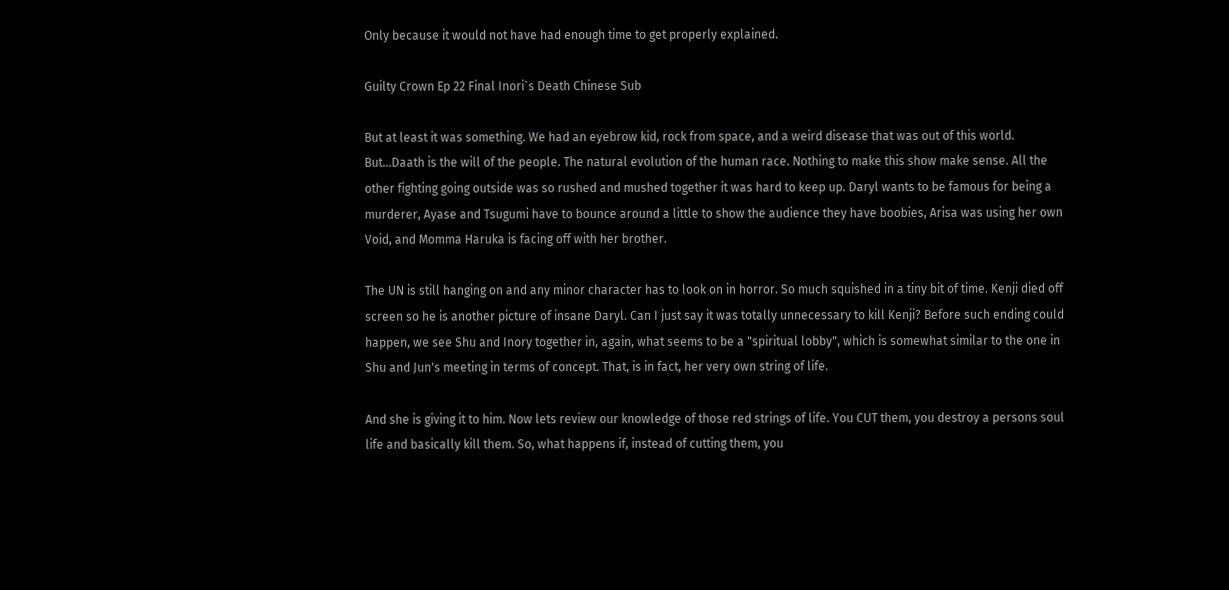Only because it would not have had enough time to get properly explained.

Guilty Crown Ep 22 Final Inori`s Death Chinese Sub

But at least it was something. We had an eyebrow kid, rock from space, and a weird disease that was out of this world. But…Daath is the will of the people. The natural evolution of the human race. Nothing to make this show make sense. All the other fighting going outside was so rushed and mushed together it was hard to keep up. Daryl wants to be famous for being a murderer, Ayase and Tsugumi have to bounce around a little to show the audience they have boobies, Arisa was using her own Void, and Momma Haruka is facing off with her brother.

The UN is still hanging on and any minor character has to look on in horror. So much squished in a tiny bit of time. Kenji died off screen so he is another picture of insane Daryl. Can I just say it was totally unnecessary to kill Kenji? Before such ending could happen, we see Shu and Inory together in, again, what seems to be a "spiritual lobby", which is somewhat similar to the one in Shu and Jun's meeting in terms of concept. That, is in fact, her very own string of life.

And she is giving it to him. Now lets review our knowledge of those red strings of life. You CUT them, you destroy a persons soul life and basically kill them. So, what happens if, instead of cutting them, you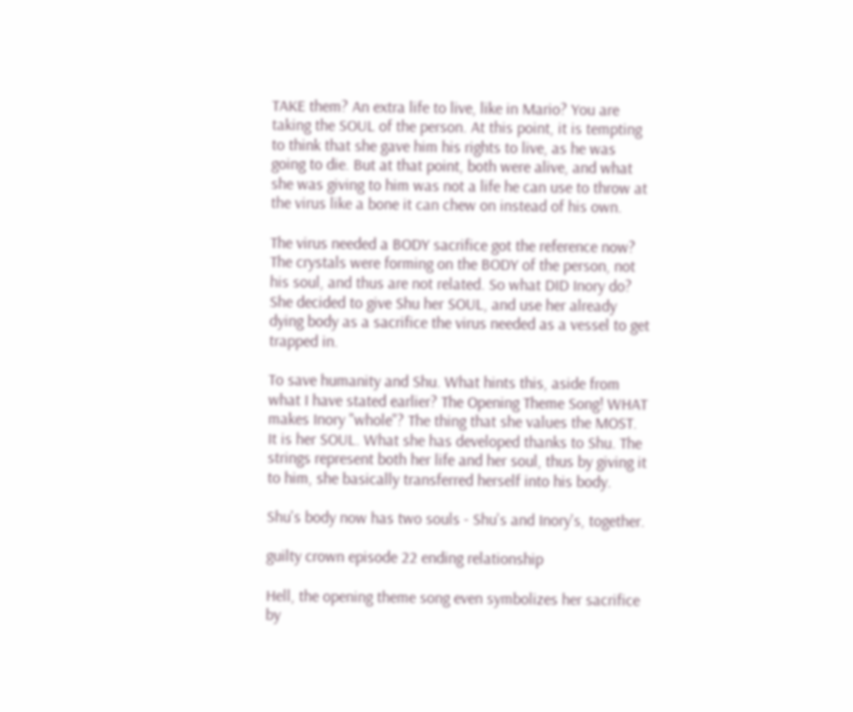TAKE them? An extra life to live, like in Mario? You are taking the SOUL of the person. At this point, it is tempting to think that she gave him his rights to live, as he was going to die. But at that point, both were alive, and what she was giving to him was not a life he can use to throw at the virus like a bone it can chew on instead of his own.

The virus needed a BODY sacrifice got the reference now? The crystals were forming on the BODY of the person, not his soul, and thus are not related. So what DID Inory do? She decided to give Shu her SOUL, and use her already dying body as a sacrifice the virus needed as a vessel to get trapped in.

To save humanity and Shu. What hints this, aside from what I have stated earlier? The Opening Theme Song! WHAT makes Inory "whole"? The thing that she values the MOST. It is her SOUL. What she has developed thanks to Shu. The strings represent both her life and her soul, thus by giving it to him, she basically transferred herself into his body.

Shu's body now has two souls - Shu's and Inory's, together.

guilty crown episode 22 ending relationship

Hell, the opening theme song even symbolizes her sacrifice by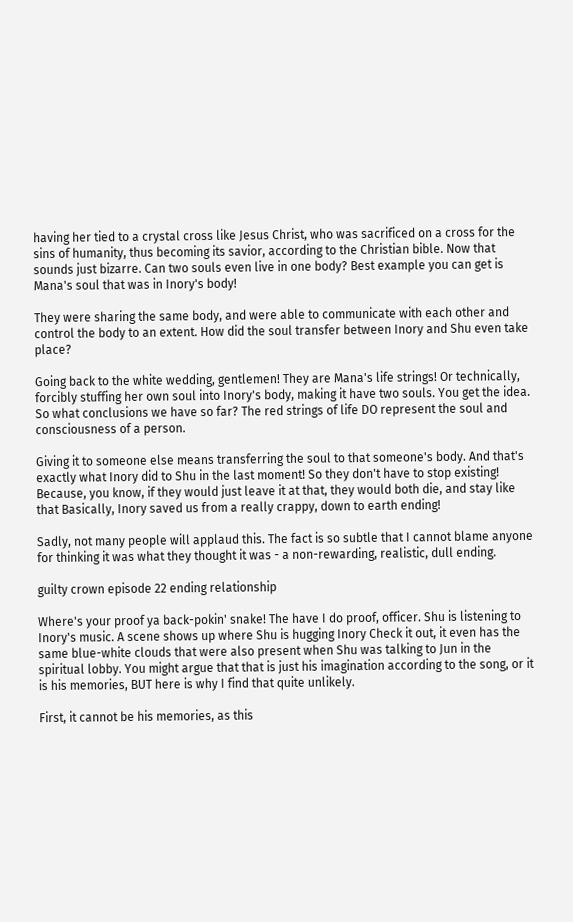having her tied to a crystal cross like Jesus Christ, who was sacrificed on a cross for the sins of humanity, thus becoming its savior, according to the Christian bible. Now that sounds just bizarre. Can two souls even live in one body? Best example you can get is Mana's soul that was in Inory's body!

They were sharing the same body, and were able to communicate with each other and control the body to an extent. How did the soul transfer between Inory and Shu even take place?

Going back to the white wedding, gentlemen! They are Mana's life strings! Or technically, forcibly stuffing her own soul into Inory's body, making it have two souls. You get the idea. So what conclusions we have so far? The red strings of life DO represent the soul and consciousness of a person.

Giving it to someone else means transferring the soul to that someone's body. And that's exactly what Inory did to Shu in the last moment! So they don't have to stop existing! Because, you know, if they would just leave it at that, they would both die, and stay like that Basically, Inory saved us from a really crappy, down to earth ending!

Sadly, not many people will applaud this. The fact is so subtle that I cannot blame anyone for thinking it was what they thought it was - a non-rewarding, realistic, dull ending.

guilty crown episode 22 ending relationship

Where's your proof ya back-pokin' snake! The have I do proof, officer. Shu is listening to Inory's music. A scene shows up where Shu is hugging Inory Check it out, it even has the same blue-white clouds that were also present when Shu was talking to Jun in the spiritual lobby. You might argue that that is just his imagination according to the song, or it is his memories, BUT here is why I find that quite unlikely.

First, it cannot be his memories, as this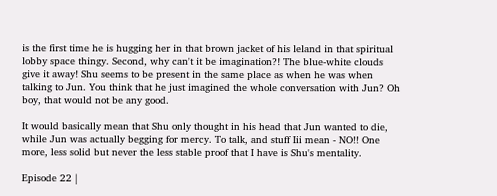is the first time he is hugging her in that brown jacket of his leland in that spiritual lobby space thingy. Second, why can't it be imagination?! The blue-white clouds give it away! Shu seems to be present in the same place as when he was when talking to Jun. You think that he just imagined the whole conversation with Jun? Oh boy, that would not be any good.

It would basically mean that Shu only thought in his head that Jun wanted to die, while Jun was actually begging for mercy. To talk, and stuff Iii mean - NO!! One more, less solid but never the less stable proof that I have is Shu's mentality.

Episode 22 |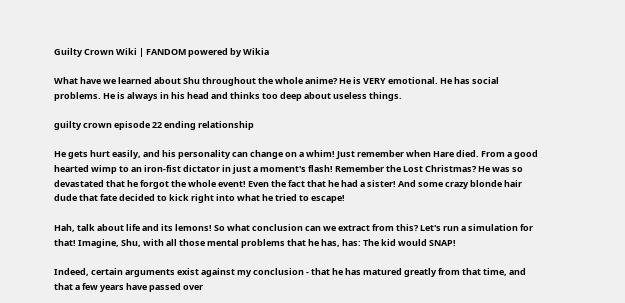Guilty Crown Wiki | FANDOM powered by Wikia

What have we learned about Shu throughout the whole anime? He is VERY emotional. He has social problems. He is always in his head and thinks too deep about useless things.

guilty crown episode 22 ending relationship

He gets hurt easily, and his personality can change on a whim! Just remember when Hare died. From a good hearted wimp to an iron-fist dictator in just a moment's flash! Remember the Lost Christmas? He was so devastated that he forgot the whole event! Even the fact that he had a sister! And some crazy blonde hair dude that fate decided to kick right into what he tried to escape!

Hah, talk about life and its lemons! So what conclusion can we extract from this? Let's run a simulation for that! Imagine, Shu, with all those mental problems that he has, has: The kid would SNAP!

Indeed, certain arguments exist against my conclusion - that he has matured greatly from that time, and that a few years have passed over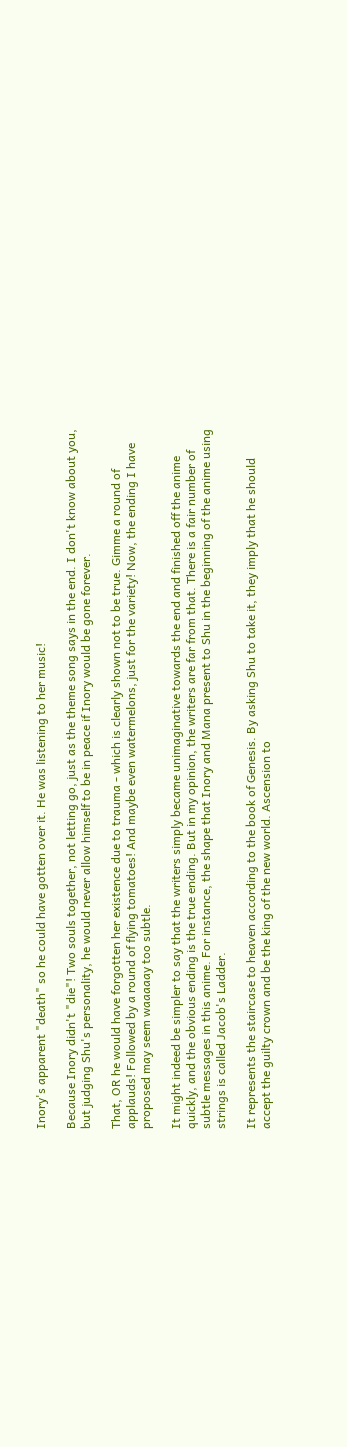Inory's apparent "death" so he could have gotten over it. He was listening to her music!

Because Inory didn't "die"! Two souls together, not letting go, just as the theme song says in the end. I don't know about you, but judging Shu's personality, he would never allow himself to be in peace if Inory would be gone forever.

That, OR he would have forgotten her existence due to trauma - which is clearly shown not to be true. Gimme a round of applauds! Followed by a round of flying tomatoes! And maybe even watermelons, just for the variety! Now, the ending I have proposed may seem waaaaay too subtle.

It might indeed be simpler to say that the writers simply became unimaginative towards the end and finished off the anime quickly, and the obvious ending is the true ending. But in my opinion, the writers are far from that. There is a fair number of subtle messages in this anime. For instance, the shape that Inory and Mana present to Shu in the beginning of the anime using strings is called Jacob's Ladder.

It represents the staircase to heaven according to the book of Genesis. By asking Shu to take it, they imply that he should accept the guilty crown and be the king of the new world. Ascension to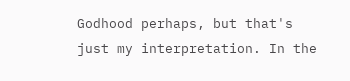Godhood perhaps, but that's just my interpretation. In the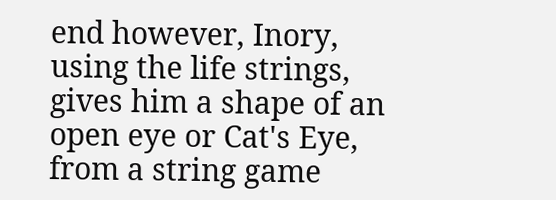end however, Inory, using the life strings, gives him a shape of an open eye or Cat's Eye, from a string game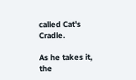called Cat's Cradle.

As he takes it, the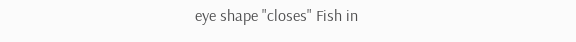eye shape "closes" Fish in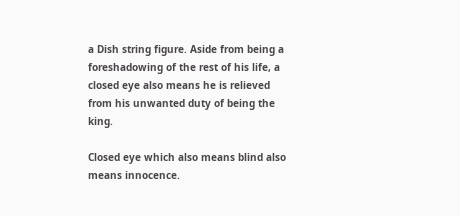a Dish string figure. Aside from being a foreshadowing of the rest of his life, a closed eye also means he is relieved from his unwanted duty of being the king.

Closed eye which also means blind also means innocence.